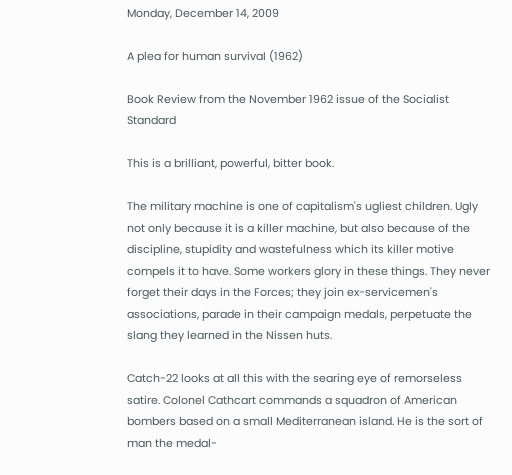Monday, December 14, 2009

A plea for human survivaI (1962)

Book Review from the November 1962 issue of the Socialist Standard

This is a brilliant, powerful, bitter book.

The military machine is one of capitalism's ugliest children. Ugly not only because it is a killer machine, but also because of the discipline, stupidity and wastefulness which its killer motive compels it to have. Some workers glory in these things. They never forget their days in the Forces; they join ex-servicemen's associations, parade in their campaign medals, perpetuate the slang they learned in the Nissen huts.

Catch-22 looks at all this with the searing eye of remorseless satire. Colonel Cathcart commands a squadron of American bombers based on a small Mediterranean island. He is the sort of man the medal-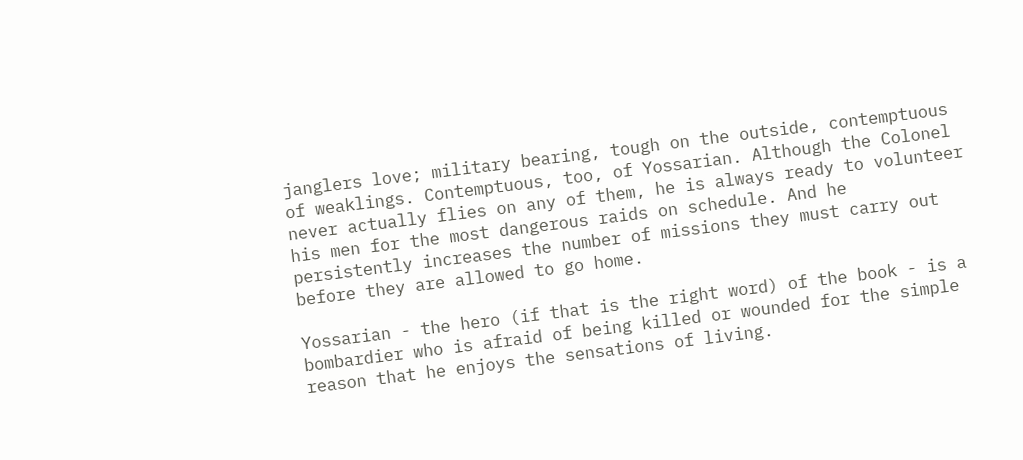janglers love; military bearing, tough on the outside, contemptuous of weaklings. Contemptuous, too, of Yossarian. Although the Colonel never actually flies on any of them, he is always ready to volunteer his men for the most dangerous raids on schedule. And he persistently increases the number of missions they must carry out before they are allowed to go home.

Yossarian - the hero (if that is the right word) of the book - is a bombardier who is afraid of being killed or wounded for the simple reason that he enjoys the sensations of living.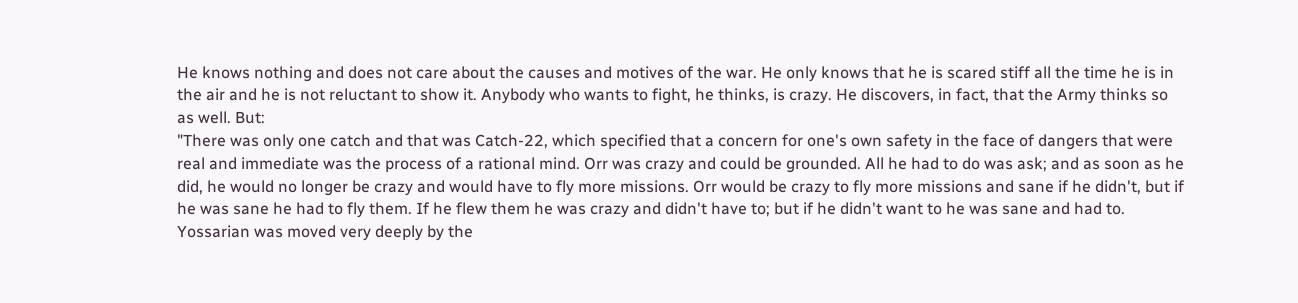He knows nothing and does not care about the causes and motives of the war. He only knows that he is scared stiff all the time he is in the air and he is not reluctant to show it. Anybody who wants to fight, he thinks, is crazy. He discovers, in fact, that the Army thinks so as well. But:
"There was only one catch and that was Catch-22, which specified that a concern for one's own safety in the face of dangers that were real and immediate was the process of a rational mind. Orr was crazy and could be grounded. All he had to do was ask; and as soon as he did, he would no longer be crazy and would have to fly more missions. Orr would be crazy to fly more missions and sane if he didn't, but if he was sane he had to fly them. If he flew them he was crazy and didn't have to; but if he didn't want to he was sane and had to. Yossarian was moved very deeply by the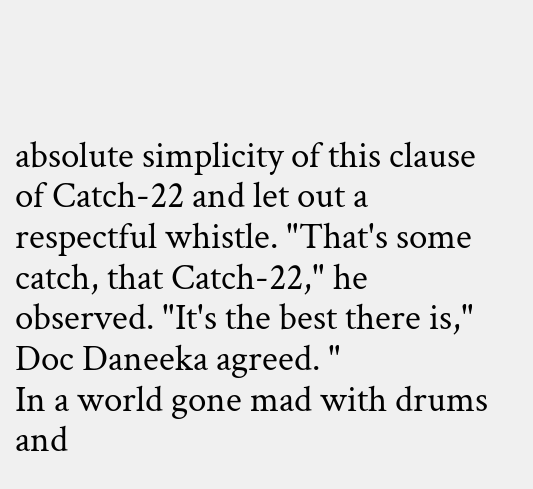absolute simplicity of this clause of Catch-22 and let out a respectful whistle. "That's some catch, that Catch-22," he observed. "It's the best there is," Doc Daneeka agreed. "
In a world gone mad with drums and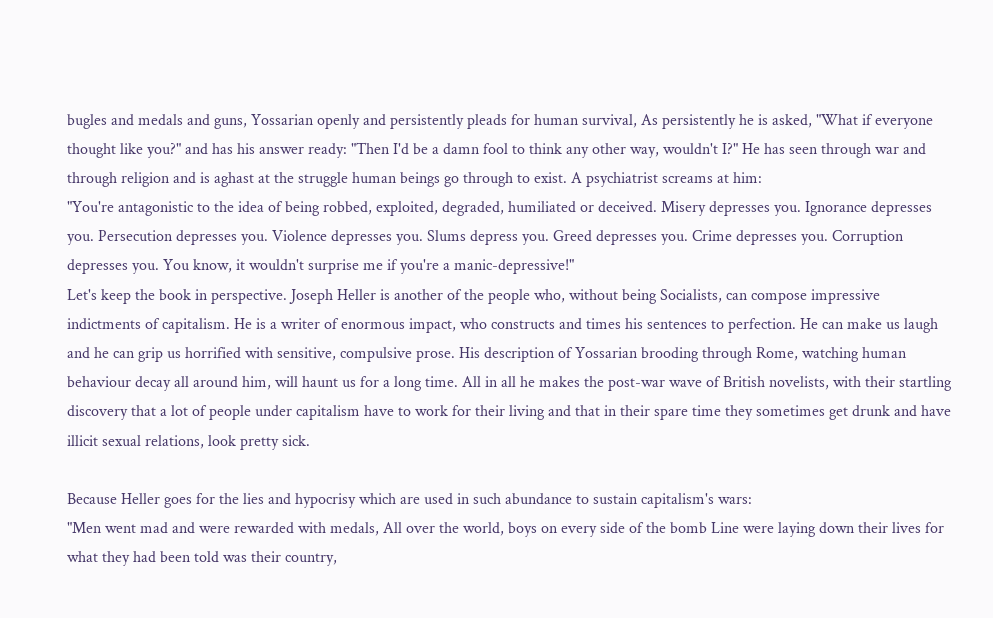bugles and medals and guns, Yossarian openly and persistently pleads for human survival, As persistently he is asked, "What if everyone thought like you?" and has his answer ready: "Then I'd be a damn fool to think any other way, wouldn't I?" He has seen through war and through religion and is aghast at the struggle human beings go through to exist. A psychiatrist screams at him:
"You're antagonistic to the idea of being robbed, exploited, degraded, humiliated or deceived. Misery depresses you. Ignorance depresses you. Persecution depresses you. Violence depresses you. Slums depress you. Greed depresses you. Crime depresses you. Corruption depresses you. You know, it wouldn't surprise me if you're a manic-depressive!"
Let's keep the book in perspective. Joseph Heller is another of the people who, without being Socialists, can compose impressive indictments of capitalism. He is a writer of enormous impact, who constructs and times his sentences to perfection. He can make us laugh and he can grip us horrified with sensitive, compulsive prose. His description of Yossarian brooding through Rome, watching human behaviour decay all around him, will haunt us for a long time. All in all he makes the post-war wave of British novelists, with their startling discovery that a lot of people under capitalism have to work for their living and that in their spare time they sometimes get drunk and have illicit sexual relations, look pretty sick.

Because Heller goes for the lies and hypocrisy which are used in such abundance to sustain capitalism's wars:
"Men went mad and were rewarded with medals, All over the world, boys on every side of the bomb Line were laying down their lives for what they had been told was their country,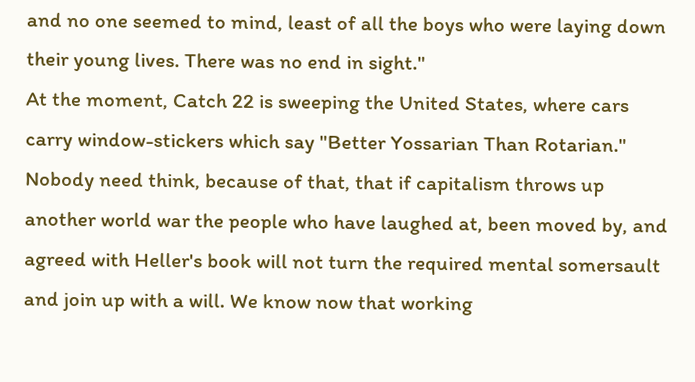and no one seemed to mind, least of all the boys who were laying down their young lives. There was no end in sight."
At the moment, Catch 22 is sweeping the United States, where cars carry window-stickers which say "Better Yossarian Than Rotarian." Nobody need think, because of that, that if capitalism throws up another world war the people who have laughed at, been moved by, and agreed with Heller's book will not turn the required mental somersault and join up with a will. We know now that working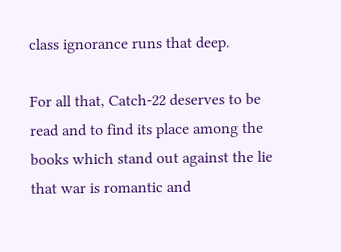class ignorance runs that deep.

For all that, Catch-22 deserves to be read and to find its place among the books which stand out against the lie that war is romantic and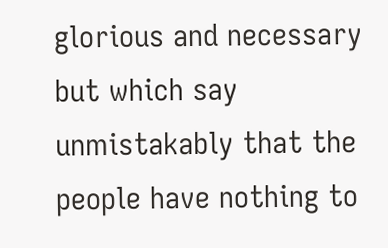glorious and necessary but which say unmistakably that the people have nothing to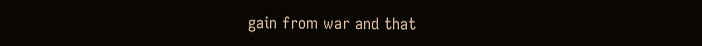gain from war and that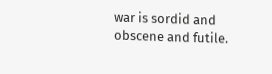war is sordid and obscene and futile.